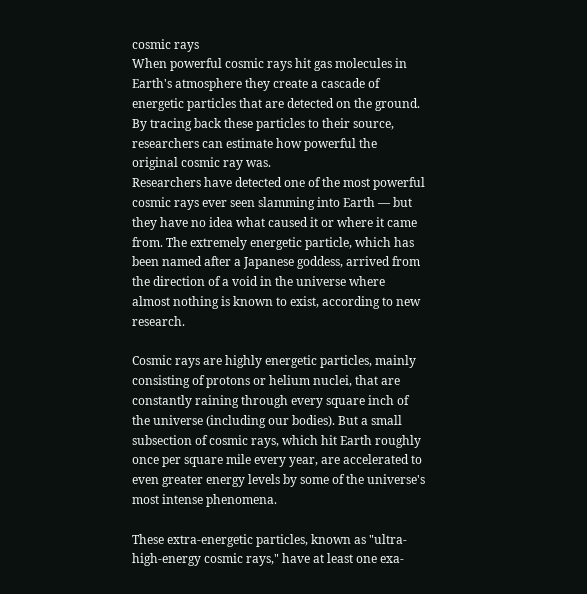cosmic rays
When powerful cosmic rays hit gas molecules in Earth's atmosphere they create a cascade of energetic particles that are detected on the ground. By tracing back these particles to their source, researchers can estimate how powerful the original cosmic ray was.
Researchers have detected one of the most powerful cosmic rays ever seen slamming into Earth — but they have no idea what caused it or where it came from. The extremely energetic particle, which has been named after a Japanese goddess, arrived from the direction of a void in the universe where almost nothing is known to exist, according to new research.

Cosmic rays are highly energetic particles, mainly consisting of protons or helium nuclei, that are constantly raining through every square inch of the universe (including our bodies). But a small subsection of cosmic rays, which hit Earth roughly once per square mile every year, are accelerated to even greater energy levels by some of the universe's most intense phenomena.

These extra-energetic particles, known as "ultra-high-energy cosmic rays," have at least one exa-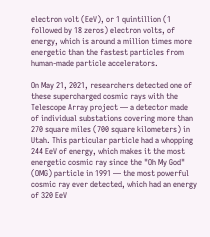electron volt (EeV), or 1 quintillion (1 followed by 18 zeros) electron volts, of energy, which is around a million times more energetic than the fastest particles from human-made particle accelerators.

On May 21, 2021, researchers detected one of these supercharged cosmic rays with the Telescope Array project — a detector made of individual substations covering more than 270 square miles (700 square kilometers) in Utah. This particular particle had a whopping 244 EeV of energy, which makes it the most energetic cosmic ray since the "Oh My God" (OMG) particle in 1991 — the most powerful cosmic ray ever detected, which had an energy of 320 EeV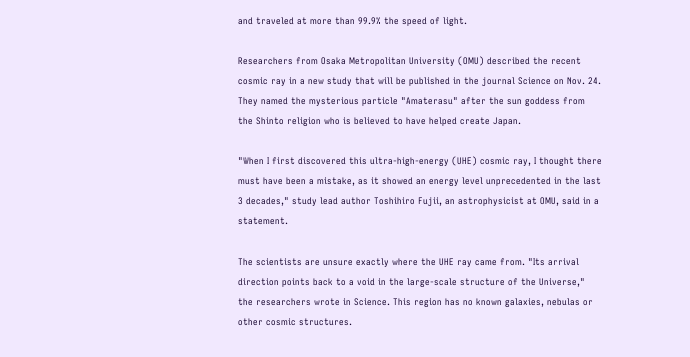and traveled at more than 99.9% the speed of light.

Researchers from Osaka Metropolitan University (OMU) described the recent cosmic ray in a new study that will be published in the journal Science on Nov. 24. They named the mysterious particle "Amaterasu" after the sun goddess from the Shinto religion who is believed to have helped create Japan.

"When I first discovered this ultra-high-energy (UHE) cosmic ray, I thought there must have been a mistake, as it showed an energy level unprecedented in the last 3 decades," study lead author Toshihiro Fujii, an astrophysicist at OMU, said in a statement.

The scientists are unsure exactly where the UHE ray came from. "Its arrival direction points back to a void in the large-scale structure of the Universe," the researchers wrote in Science. This region has no known galaxies, nebulas or other cosmic structures.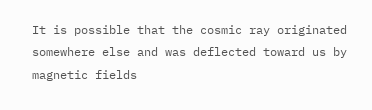It is possible that the cosmic ray originated somewhere else and was deflected toward us by magnetic fields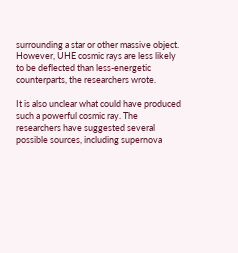surrounding a star or other massive object. However, UHE cosmic rays are less likely to be deflected than less-energetic counterparts, the researchers wrote.

It is also unclear what could have produced such a powerful cosmic ray. The researchers have suggested several possible sources, including supernova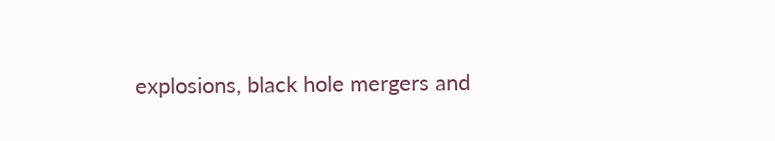explosions, black hole mergers and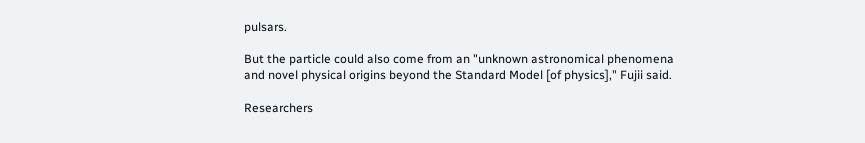pulsars.

But the particle could also come from an "unknown astronomical phenomena and novel physical origins beyond the Standard Model [of physics]," Fujii said.

Researchers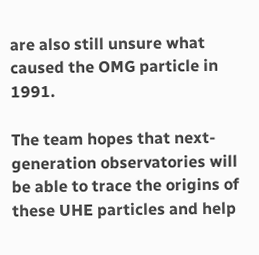are also still unsure what caused the OMG particle in 1991.

The team hopes that next-generation observatories will be able to trace the origins of these UHE particles and help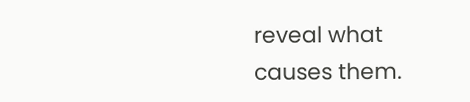reveal what causes them.